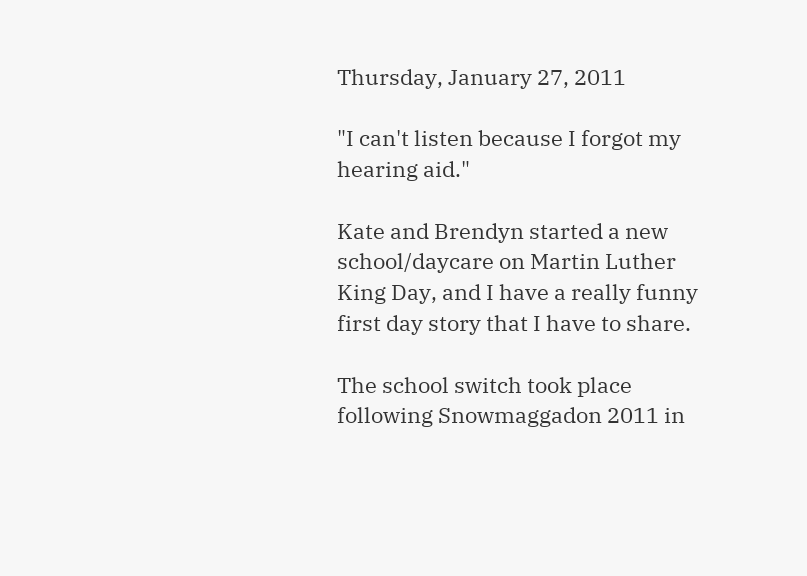Thursday, January 27, 2011

"I can't listen because I forgot my hearing aid."

Kate and Brendyn started a new school/daycare on Martin Luther King Day, and I have a really funny first day story that I have to share.

The school switch took place following Snowmaggadon 2011 in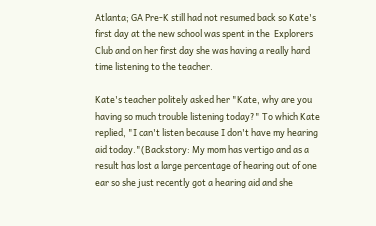Atlanta; GA Pre-K still had not resumed back so Kate's first day at the new school was spent in the  Explorers Club and on her first day she was having a really hard time listening to the teacher.

Kate's teacher politely asked her "Kate, why are you having so much trouble listening today?" To which Kate replied, "I can't listen because I don't have my hearing aid today."(Backstory: My mom has vertigo and as a result has lost a large percentage of hearing out of one ear so she just recently got a hearing aid and she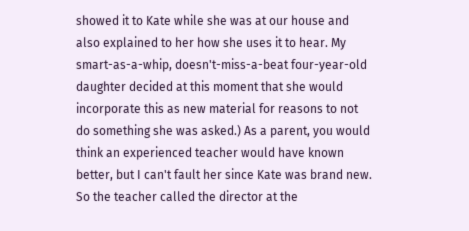showed it to Kate while she was at our house and also explained to her how she uses it to hear. My smart-as-a-whip, doesn't-miss-a-beat four-year-old daughter decided at this moment that she would incorporate this as new material for reasons to not do something she was asked.) As a parent, you would think an experienced teacher would have known better, but I can't fault her since Kate was brand new. So the teacher called the director at the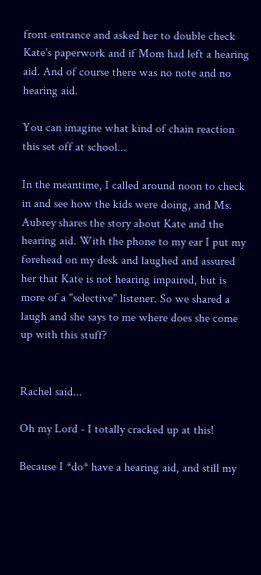front entrance and asked her to double check Kate's paperwork and if Mom had left a hearing aid. And of course there was no note and no hearing aid.

You can imagine what kind of chain reaction this set off at school...

In the meantime, I called around noon to check in and see how the kids were doing, and Ms. Aubrey shares the story about Kate and the hearing aid. With the phone to my ear I put my forehead on my desk and laughed and assured her that Kate is not hearing impaired, but is more of a "selective" listener. So we shared a laugh and she says to me where does she come up with this stuff?


Rachel said...

Oh my Lord - I totally cracked up at this!

Because I *do* have a hearing aid, and still my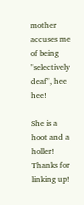mother accuses me of being "selectively deaf", hee hee!

She is a hoot and a holler! Thanks for linking up!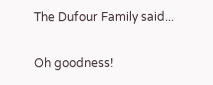The Dufour Family said...

Oh goodness!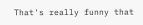That's really funny that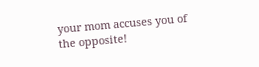your mom accuses you of the opposite!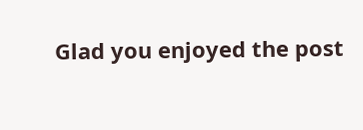Glad you enjoyed the post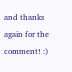and thanks again for the comment! :)